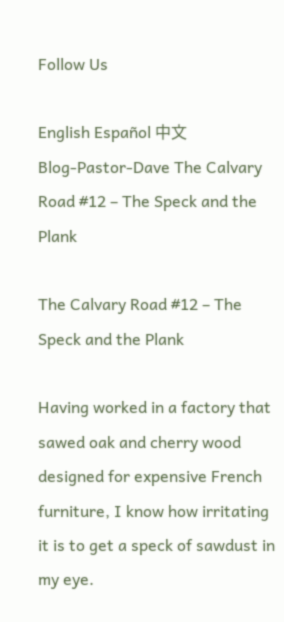Follow Us

English Español 中文
Blog-Pastor-Dave The Calvary Road #12 – The Speck and the Plank

The Calvary Road #12 – The Speck and the Plank

Having worked in a factory that sawed oak and cherry wood designed for expensive French furniture, I know how irritating it is to get a speck of sawdust in my eye.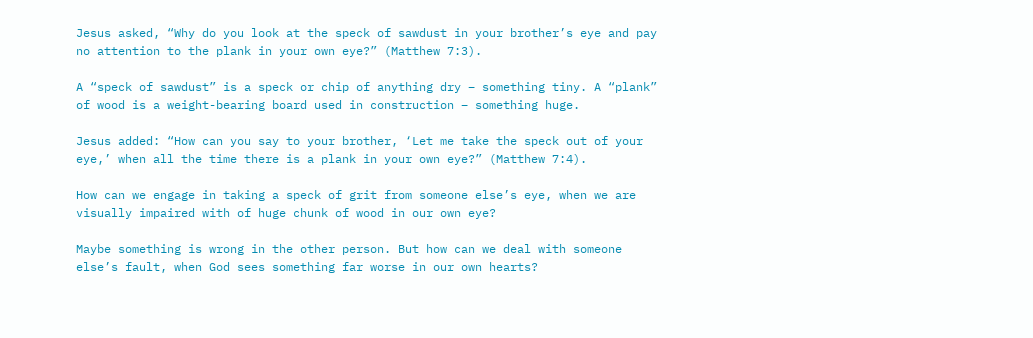Jesus asked, “Why do you look at the speck of sawdust in your brother’s eye and pay no attention to the plank in your own eye?” (Matthew 7:3).

A “speck of sawdust” is a speck or chip of anything dry – something tiny. A “plank” of wood is a weight-bearing board used in construction – something huge.

Jesus added: “How can you say to your brother, ‘Let me take the speck out of your eye,’ when all the time there is a plank in your own eye?” (Matthew 7:4).

How can we engage in taking a speck of grit from someone else’s eye, when we are visually impaired with of huge chunk of wood in our own eye?

Maybe something is wrong in the other person. But how can we deal with someone else’s fault, when God sees something far worse in our own hearts?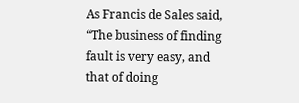As Francis de Sales said, “The business of finding fault is very easy, and that of doing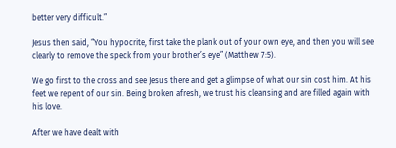better very difficult.”

Jesus then said, “You hypocrite, first take the plank out of your own eye, and then you will see clearly to remove the speck from your brother’s eye” (Matthew 7:5).

We go first to the cross and see Jesus there and get a glimpse of what our sin cost him. At his feet we repent of our sin. Being broken afresh, we trust his cleansing and are filled again with his love.

After we have dealt with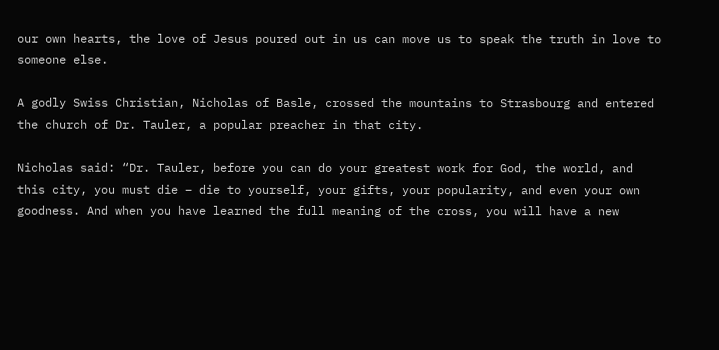our own hearts, the love of Jesus poured out in us can move us to speak the truth in love to someone else.

A godly Swiss Christian, Nicholas of Basle, crossed the mountains to Strasbourg and entered the church of Dr. Tauler, a popular preacher in that city.

Nicholas said: “Dr. Tauler, before you can do your greatest work for God, the world, and this city, you must die – die to yourself, your gifts, your popularity, and even your own goodness. And when you have learned the full meaning of the cross, you will have a new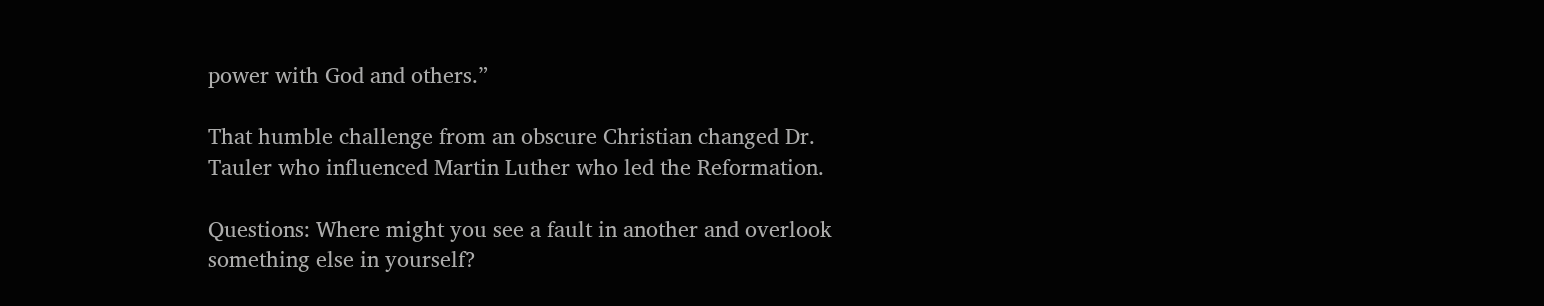power with God and others.”

That humble challenge from an obscure Christian changed Dr. Tauler who influenced Martin Luther who led the Reformation.

Questions: Where might you see a fault in another and overlook something else in yourself?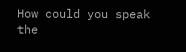How could you speak the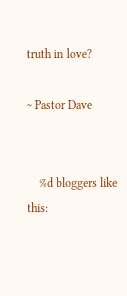truth in love?

~ Pastor Dave


    %d bloggers like this: